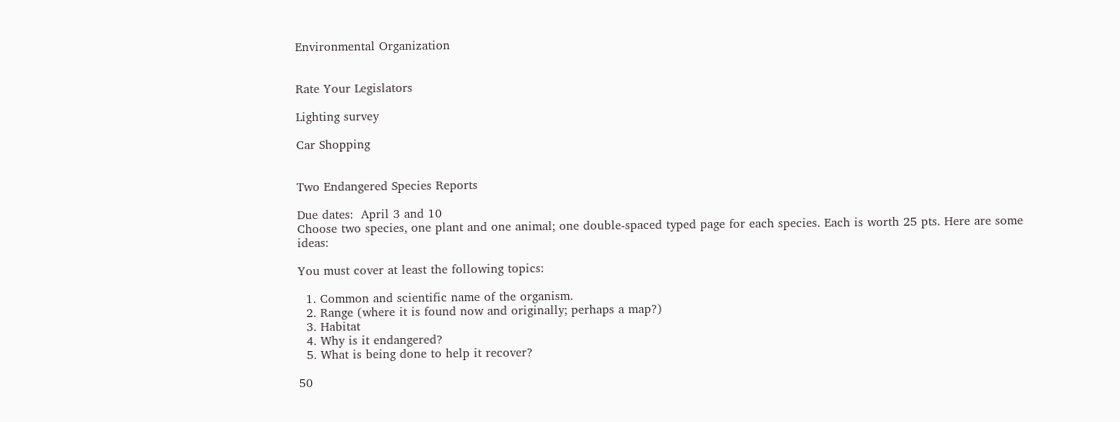Environmental Organization


Rate Your Legislators

Lighting survey

Car Shopping


Two Endangered Species Reports

Due dates:  April 3 and 10
Choose two species, one plant and one animal; one double-spaced typed page for each species. Each is worth 25 pts. Here are some ideas:

You must cover at least the following topics:

  1. Common and scientific name of the organism.
  2. Range (where it is found now and originally; perhaps a map?)
  3. Habitat
  4. Why is it endangered?
  5. What is being done to help it recover?

50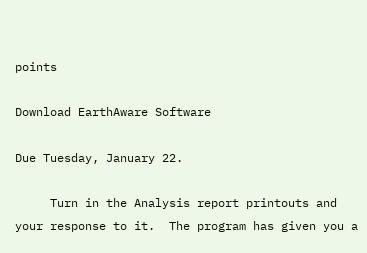points

Download EarthAware Software

Due Tuesday, January 22.

     Turn in the Analysis report printouts and your response to it.  The program has given you a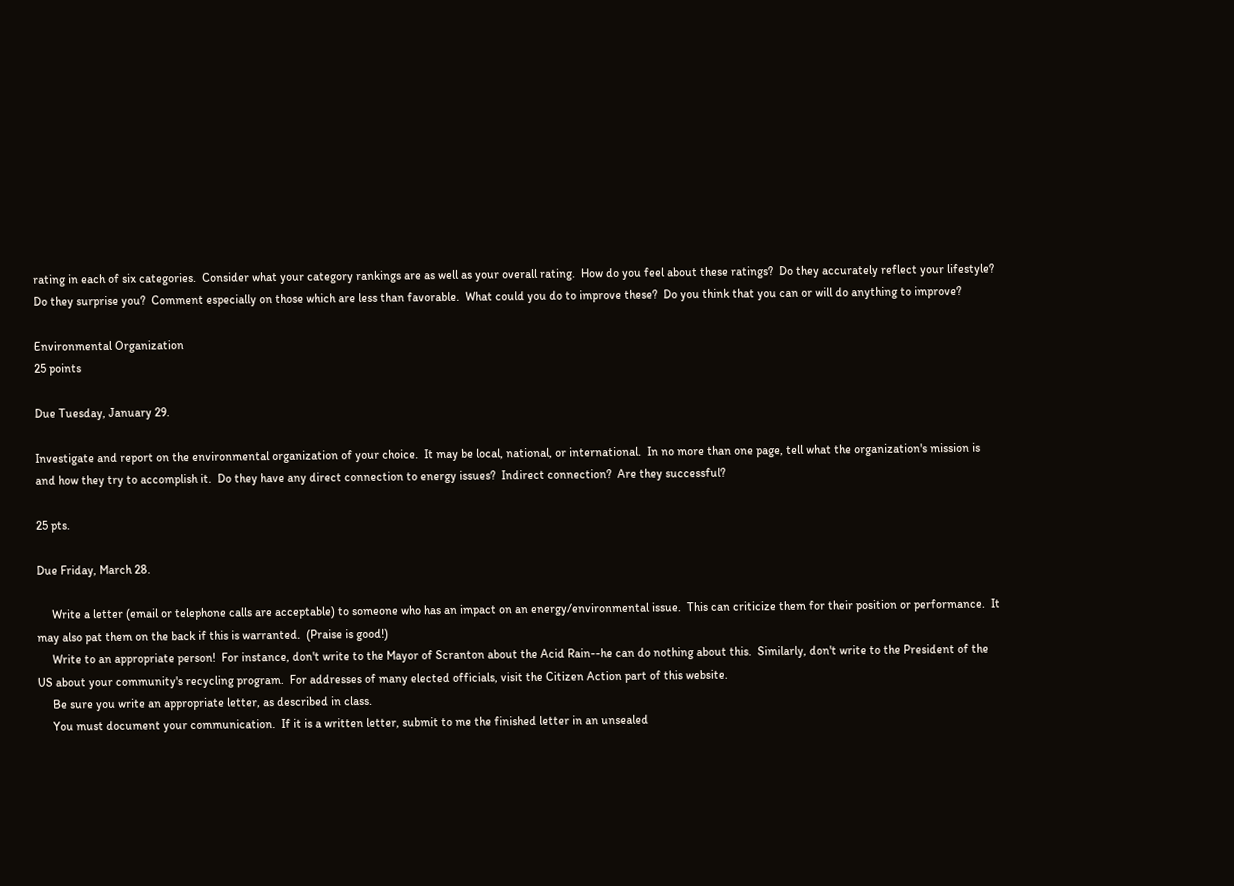rating in each of six categories.  Consider what your category rankings are as well as your overall rating.  How do you feel about these ratings?  Do they accurately reflect your lifestyle?  Do they surprise you?  Comment especially on those which are less than favorable.  What could you do to improve these?  Do you think that you can or will do anything to improve?

Environmental Organization
25 points

Due Tuesday, January 29.

Investigate and report on the environmental organization of your choice.  It may be local, national, or international.  In no more than one page, tell what the organization's mission is and how they try to accomplish it.  Do they have any direct connection to energy issues?  Indirect connection?  Are they successful?

25 pts.

Due Friday, March 28.

     Write a letter (email or telephone calls are acceptable) to someone who has an impact on an energy/environmental issue.  This can criticize them for their position or performance.  It may also pat them on the back if this is warranted.  (Praise is good!)
     Write to an appropriate person!  For instance, don't write to the Mayor of Scranton about the Acid Rain--he can do nothing about this.  Similarly, don't write to the President of the US about your community's recycling program.  For addresses of many elected officials, visit the Citizen Action part of this website.
     Be sure you write an appropriate letter, as described in class.
     You must document your communication.  If it is a written letter, submit to me the finished letter in an unsealed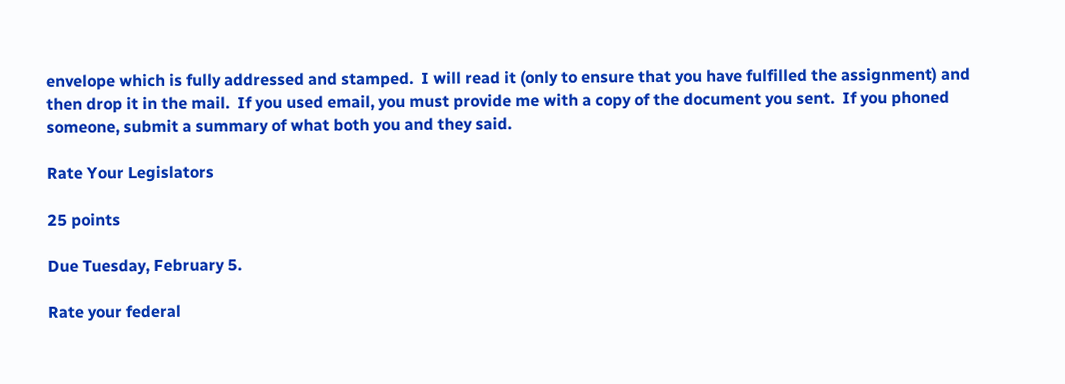envelope which is fully addressed and stamped.  I will read it (only to ensure that you have fulfilled the assignment) and then drop it in the mail.  If you used email, you must provide me with a copy of the document you sent.  If you phoned someone, submit a summary of what both you and they said.

Rate Your Legislators

25 points

Due Tuesday, February 5.

Rate your federal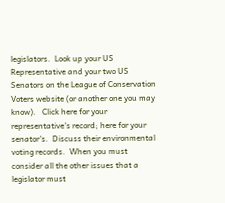legislators.  Look up your US Representative and your two US Senators on the League of Conservation Voters website (or another one you may know).   Click here for your representative's record; here for your senator's.  Discuss their environmental voting records.  When you must consider all the other issues that a legislator must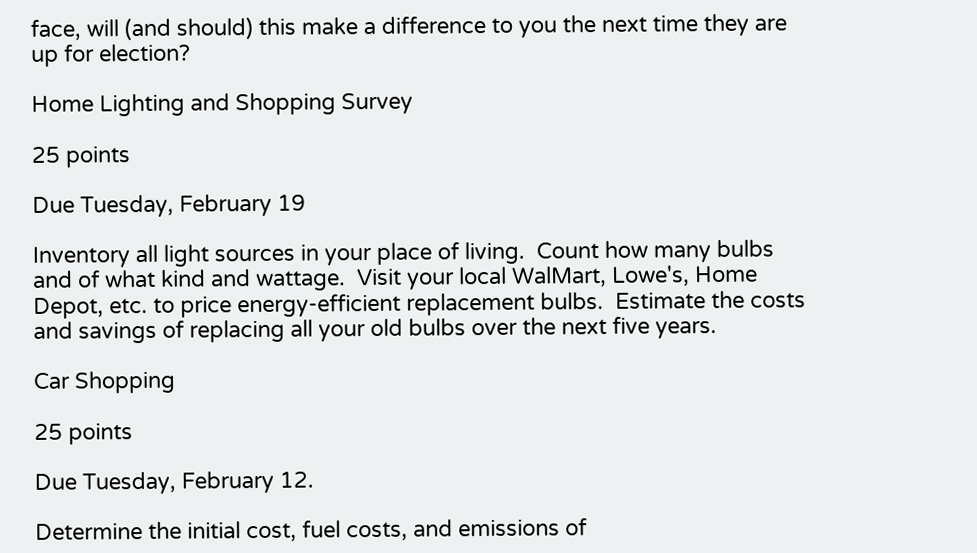face, will (and should) this make a difference to you the next time they are up for election?

Home Lighting and Shopping Survey

25 points

Due Tuesday, February 19

Inventory all light sources in your place of living.  Count how many bulbs and of what kind and wattage.  Visit your local WalMart, Lowe's, Home Depot, etc. to price energy-efficient replacement bulbs.  Estimate the costs and savings of replacing all your old bulbs over the next five years.

Car Shopping

25 points

Due Tuesday, February 12.

Determine the initial cost, fuel costs, and emissions of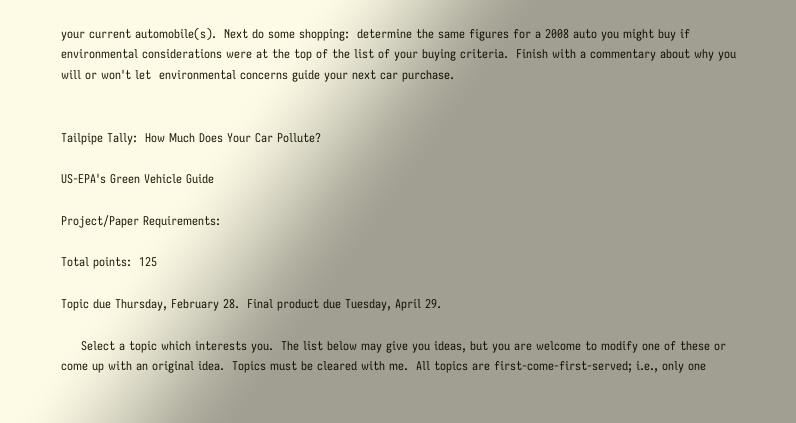your current automobile(s).  Next do some shopping:  determine the same figures for a 2008 auto you might buy if environmental considerations were at the top of the list of your buying criteria.  Finish with a commentary about why you will or won't let  environmental concerns guide your next car purchase.


Tailpipe Tally:  How Much Does Your Car Pollute?

US-EPA's Green Vehicle Guide

Project/Paper Requirements:

Total points:  125

Topic due Thursday, February 28.  Final product due Tuesday, April 29.

     Select a topic which interests you.  The list below may give you ideas, but you are welcome to modify one of these or come up with an original idea.  Topics must be cleared with me.  All topics are first-come-first-served; i.e., only one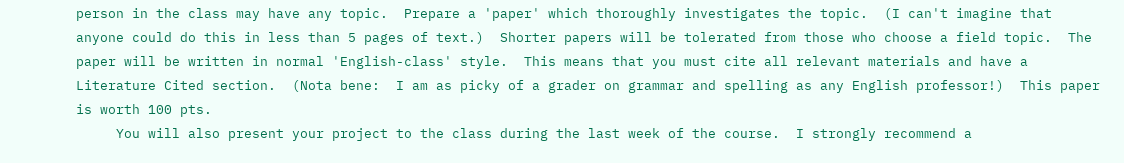person in the class may have any topic.  Prepare a 'paper' which thoroughly investigates the topic.  (I can't imagine that anyone could do this in less than 5 pages of text.)  Shorter papers will be tolerated from those who choose a field topic.  The paper will be written in normal 'English-class' style.  This means that you must cite all relevant materials and have a Literature Cited section.  (Nota bene:  I am as picky of a grader on grammar and spelling as any English professor!)  This paper is worth 100 pts.
     You will also present your project to the class during the last week of the course.  I strongly recommend a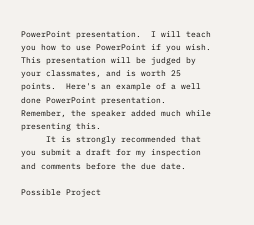PowerPoint presentation.  I will teach you how to use PowerPoint if you wish.  This presentation will be judged by your classmates, and is worth 25 points.  Here's an example of a well done PowerPoint presentation.  Remember, the speaker added much while presenting this.
     It is strongly recommended that you submit a draft for my inspection and comments before the due date.

Possible Project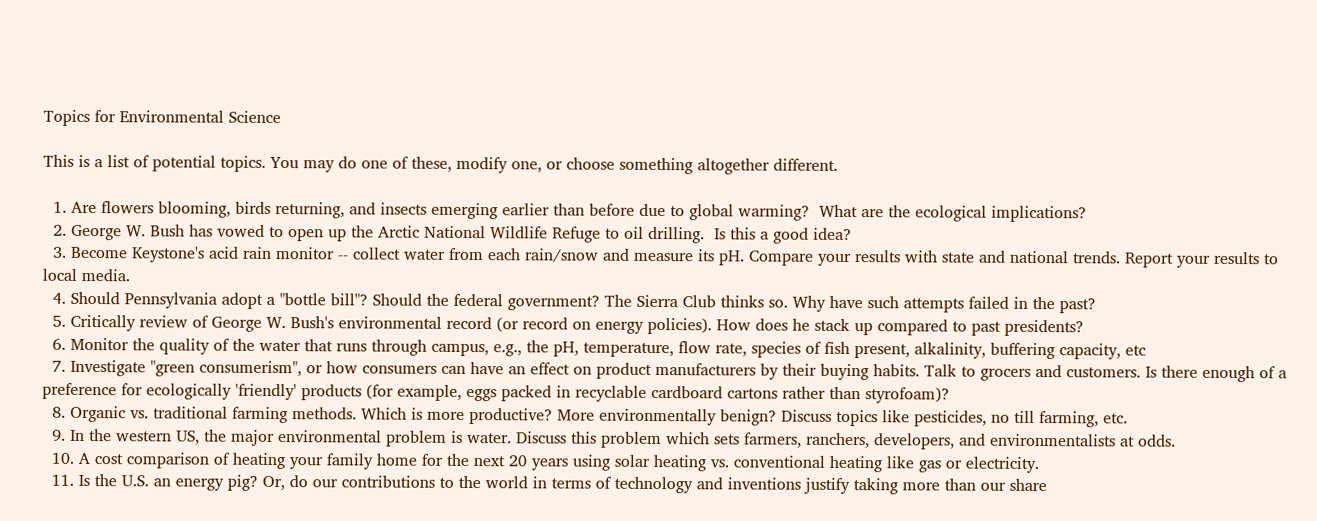Topics for Environmental Science

This is a list of potential topics. You may do one of these, modify one, or choose something altogether different.

  1. Are flowers blooming, birds returning, and insects emerging earlier than before due to global warming?  What are the ecological implications?
  2. George W. Bush has vowed to open up the Arctic National Wildlife Refuge to oil drilling.  Is this a good idea?
  3. Become Keystone's acid rain monitor -- collect water from each rain/snow and measure its pH. Compare your results with state and national trends. Report your results to local media.
  4. Should Pennsylvania adopt a "bottle bill"? Should the federal government? The Sierra Club thinks so. Why have such attempts failed in the past?
  5. Critically review of George W. Bush's environmental record (or record on energy policies). How does he stack up compared to past presidents?
  6. Monitor the quality of the water that runs through campus, e.g., the pH, temperature, flow rate, species of fish present, alkalinity, buffering capacity, etc
  7. Investigate "green consumerism", or how consumers can have an effect on product manufacturers by their buying habits. Talk to grocers and customers. Is there enough of a preference for ecologically 'friendly' products (for example, eggs packed in recyclable cardboard cartons rather than styrofoam)?
  8. Organic vs. traditional farming methods. Which is more productive? More environmentally benign? Discuss topics like pesticides, no till farming, etc.
  9. In the western US, the major environmental problem is water. Discuss this problem which sets farmers, ranchers, developers, and environmentalists at odds.
  10. A cost comparison of heating your family home for the next 20 years using solar heating vs. conventional heating like gas or electricity.
  11. Is the U.S. an energy pig? Or, do our contributions to the world in terms of technology and inventions justify taking more than our share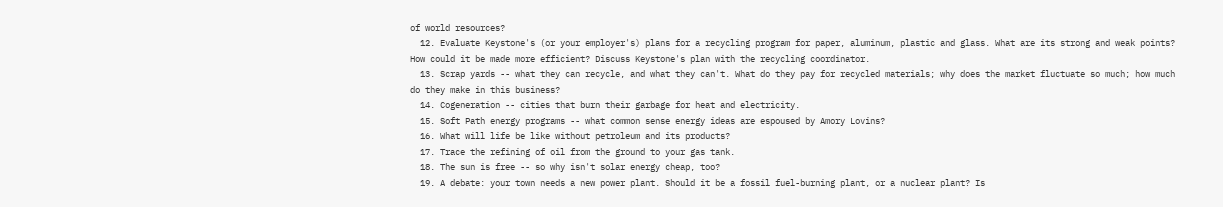of world resources?
  12. Evaluate Keystone's (or your employer's) plans for a recycling program for paper, aluminum, plastic and glass. What are its strong and weak points? How could it be made more efficient? Discuss Keystone's plan with the recycling coordinator.
  13. Scrap yards -- what they can recycle, and what they can't. What do they pay for recycled materials; why does the market fluctuate so much; how much do they make in this business?
  14. Cogeneration -- cities that burn their garbage for heat and electricity.
  15. Soft Path energy programs -- what common sense energy ideas are espoused by Amory Lovins?
  16. What will life be like without petroleum and its products?
  17. Trace the refining of oil from the ground to your gas tank.
  18. The sun is free -- so why isn't solar energy cheap, too?
  19. A debate: your town needs a new power plant. Should it be a fossil fuel-burning plant, or a nuclear plant? Is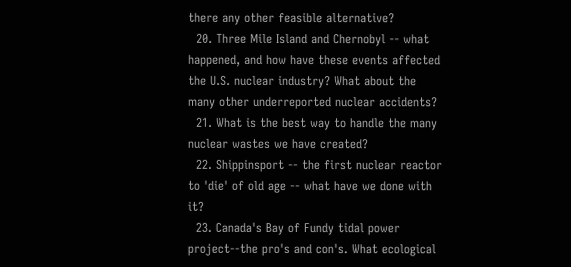there any other feasible alternative?
  20. Three Mile Island and Chernobyl -- what happened, and how have these events affected the U.S. nuclear industry? What about the many other underreported nuclear accidents?
  21. What is the best way to handle the many nuclear wastes we have created?
  22. Shippinsport -- the first nuclear reactor to 'die' of old age -- what have we done with it?
  23. Canada's Bay of Fundy tidal power project--the pro's and con's. What ecological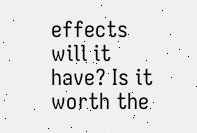effects will it have? Is it worth the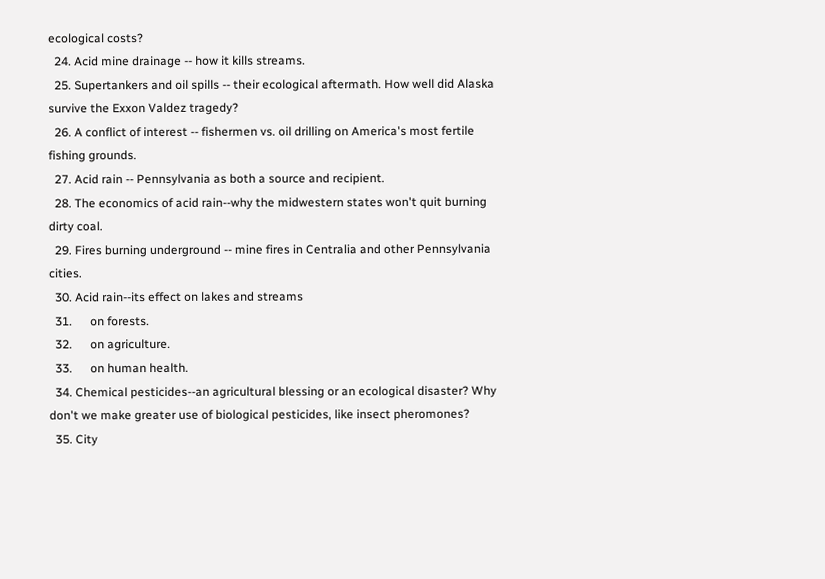ecological costs?
  24. Acid mine drainage -- how it kills streams.
  25. Supertankers and oil spills -- their ecological aftermath. How well did Alaska survive the Exxon Valdez tragedy?
  26. A conflict of interest -- fishermen vs. oil drilling on America's most fertile fishing grounds.
  27. Acid rain -- Pennsylvania as both a source and recipient.
  28. The economics of acid rain--why the midwestern states won't quit burning dirty coal.
  29. Fires burning underground -- mine fires in Centralia and other Pennsylvania cities.
  30. Acid rain--its effect on lakes and streams
  31.      on forests.
  32.      on agriculture.
  33.      on human health.
  34. Chemical pesticides--an agricultural blessing or an ecological disaster? Why don't we make greater use of biological pesticides, like insect pheromones?
  35. City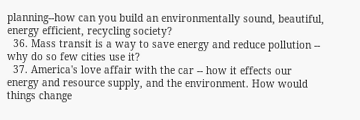planning--how can you build an environmentally sound, beautiful, energy efficient, recycling society?
  36. Mass transit is a way to save energy and reduce pollution -- why do so few cities use it?
  37. America's love affair with the car -- how it effects our energy and resource supply, and the environment. How would things change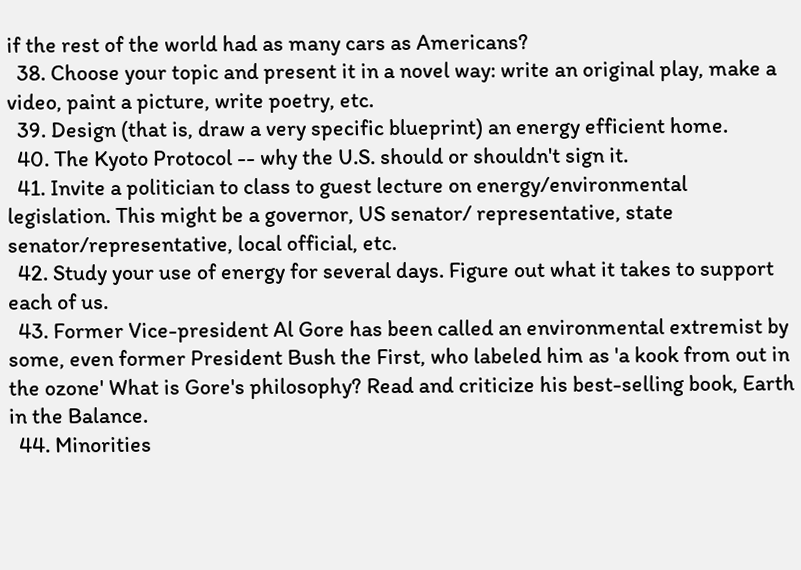if the rest of the world had as many cars as Americans?
  38. Choose your topic and present it in a novel way: write an original play, make a video, paint a picture, write poetry, etc.
  39. Design (that is, draw a very specific blueprint) an energy efficient home.
  40. The Kyoto Protocol -- why the U.S. should or shouldn't sign it.
  41. Invite a politician to class to guest lecture on energy/environmental legislation. This might be a governor, US senator/ representative, state senator/representative, local official, etc.
  42. Study your use of energy for several days. Figure out what it takes to support each of us.
  43. Former Vice-president Al Gore has been called an environmental extremist by some, even former President Bush the First, who labeled him as 'a kook from out in the ozone' What is Gore's philosophy? Read and criticize his best-selling book, Earth in the Balance.
  44. Minorities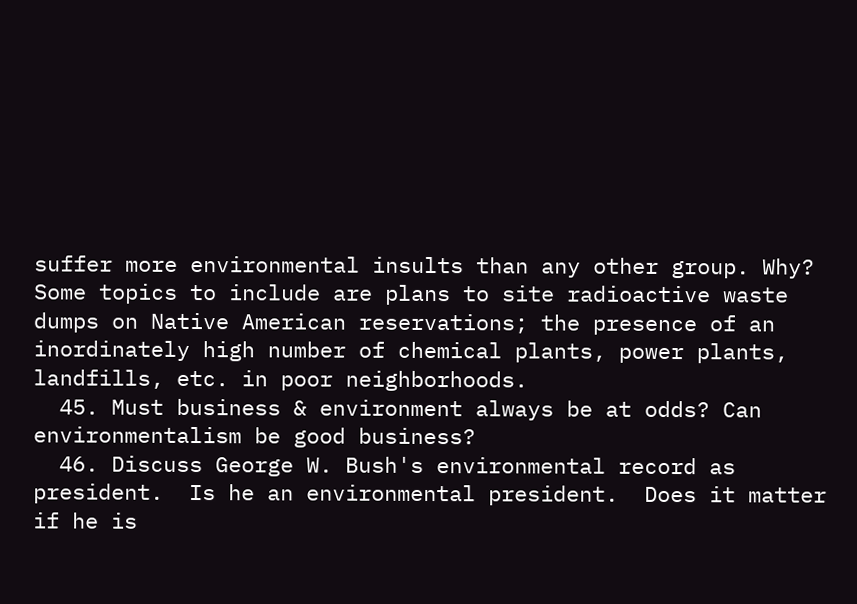suffer more environmental insults than any other group. Why? Some topics to include are plans to site radioactive waste dumps on Native American reservations; the presence of an inordinately high number of chemical plants, power plants, landfills, etc. in poor neighborhoods.
  45. Must business & environment always be at odds? Can environmentalism be good business?
  46. Discuss George W. Bush's environmental record as president.  Is he an environmental president.  Does it matter if he is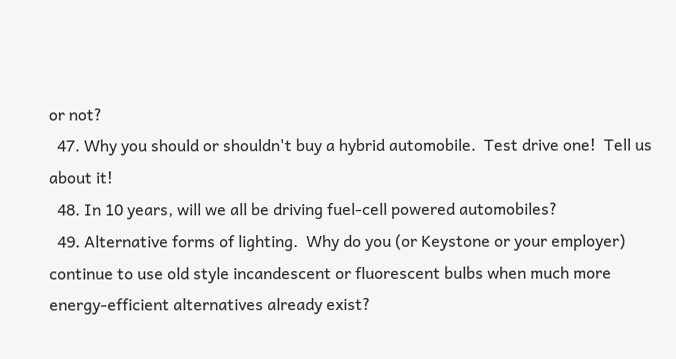or not?
  47. Why you should or shouldn't buy a hybrid automobile.  Test drive one!  Tell us about it!
  48. In 10 years, will we all be driving fuel-cell powered automobiles?
  49. Alternative forms of lighting.  Why do you (or Keystone or your employer) continue to use old style incandescent or fluorescent bulbs when much more energy-efficient alternatives already exist?